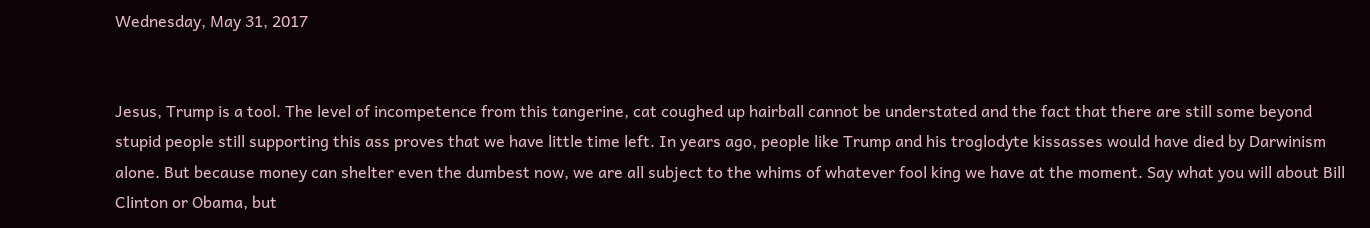Wednesday, May 31, 2017


Jesus, Trump is a tool. The level of incompetence from this tangerine, cat coughed up hairball cannot be understated and the fact that there are still some beyond stupid people still supporting this ass proves that we have little time left. In years ago, people like Trump and his troglodyte kissasses would have died by Darwinism alone. But because money can shelter even the dumbest now, we are all subject to the whims of whatever fool king we have at the moment. Say what you will about Bill Clinton or Obama, but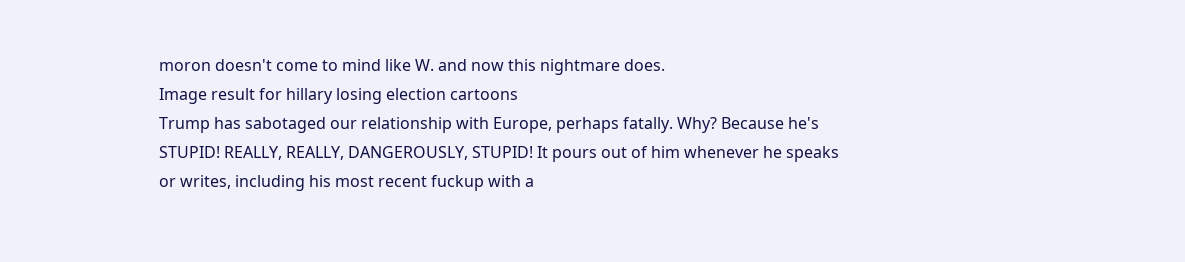moron doesn't come to mind like W. and now this nightmare does.
Image result for hillary losing election cartoons
Trump has sabotaged our relationship with Europe, perhaps fatally. Why? Because he's STUPID! REALLY, REALLY, DANGEROUSLY, STUPID! It pours out of him whenever he speaks or writes, including his most recent fuckup with a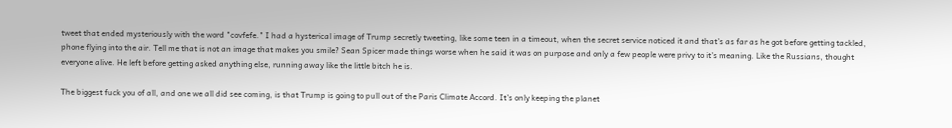tweet that ended mysteriously with the word "covfefe." I had a hysterical image of Trump secretly tweeting, like some teen in a timeout, when the secret service noticed it and that's as far as he got before getting tackled, phone flying into the air. Tell me that is not an image that makes you smile? Sean Spicer made things worse when he said it was on purpose and only a few people were privy to it's meaning. Like the Russians, thought everyone alive. He left before getting asked anything else, running away like the little bitch he is.

The biggest fuck you of all, and one we all did see coming, is that Trump is going to pull out of the Paris Climate Accord. It's only keeping the planet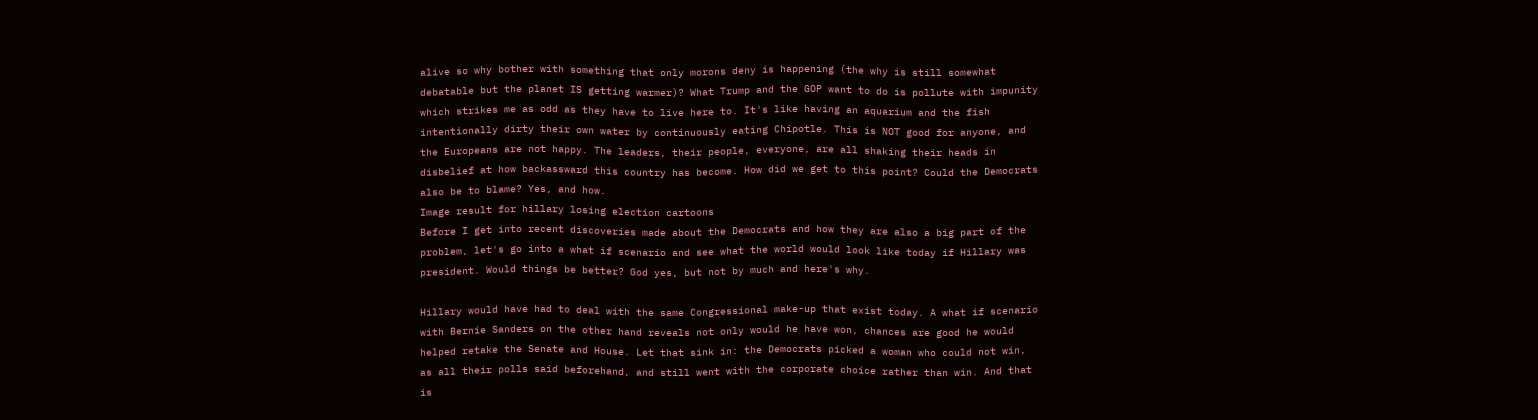alive so why bother with something that only morons deny is happening (the why is still somewhat debatable but the planet IS getting warmer)? What Trump and the GOP want to do is pollute with impunity which strikes me as odd as they have to live here to. It's like having an aquarium and the fish intentionally dirty their own water by continuously eating Chipotle. This is NOT good for anyone, and the Europeans are not happy. The leaders, their people, everyone, are all shaking their heads in disbelief at how backassward this country has become. How did we get to this point? Could the Democrats also be to blame? Yes, and how.
Image result for hillary losing election cartoons
Before I get into recent discoveries made about the Democrats and how they are also a big part of the problem, let's go into a what if scenario and see what the world would look like today if Hillary was president. Would things be better? God yes, but not by much and here's why.

Hillary would have had to deal with the same Congressional make-up that exist today. A what if scenario with Bernie Sanders on the other hand reveals not only would he have won, chances are good he would helped retake the Senate and House. Let that sink in: the Democrats picked a woman who could not win, as all their polls said beforehand, and still went with the corporate choice rather than win. And that is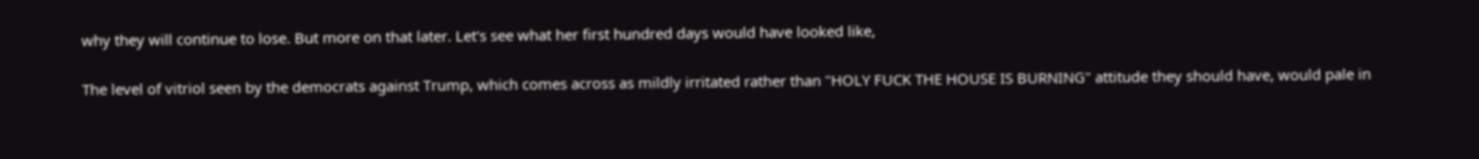why they will continue to lose. But more on that later. Let's see what her first hundred days would have looked like,

The level of vitriol seen by the democrats against Trump, which comes across as mildly irritated rather than "HOLY FUCK THE HOUSE IS BURNING" attitude they should have, would pale in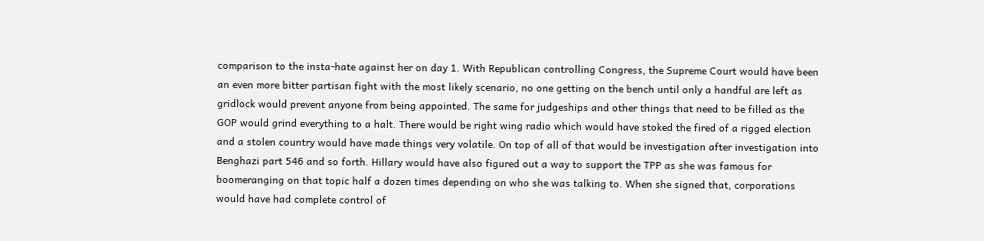comparison to the insta-hate against her on day 1. With Republican controlling Congress, the Supreme Court would have been an even more bitter partisan fight with the most likely scenario, no one getting on the bench until only a handful are left as gridlock would prevent anyone from being appointed. The same for judgeships and other things that need to be filled as the GOP would grind everything to a halt. There would be right wing radio which would have stoked the fired of a rigged election and a stolen country would have made things very volatile. On top of all of that would be investigation after investigation into Benghazi part 546 and so forth. Hillary would have also figured out a way to support the TPP as she was famous for boomeranging on that topic half a dozen times depending on who she was talking to. When she signed that, corporations would have had complete control of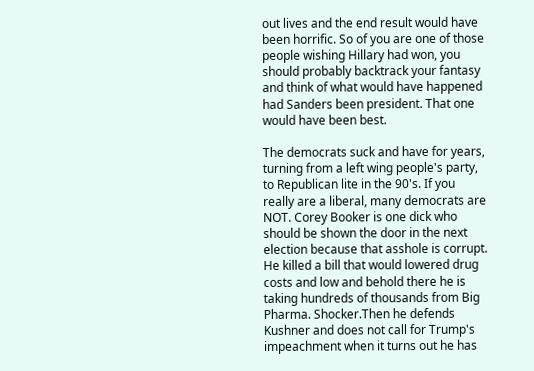out lives and the end result would have been horrific. So of you are one of those people wishing Hillary had won, you should probably backtrack your fantasy and think of what would have happened had Sanders been president. That one would have been best.

The democrats suck and have for years, turning from a left wing people's party, to Republican lite in the 90's. If you really are a liberal, many democrats are NOT. Corey Booker is one dick who should be shown the door in the next election because that asshole is corrupt. He killed a bill that would lowered drug costs and low and behold there he is taking hundreds of thousands from Big Pharma. Shocker.Then he defends Kushner and does not call for Trump's impeachment when it turns out he has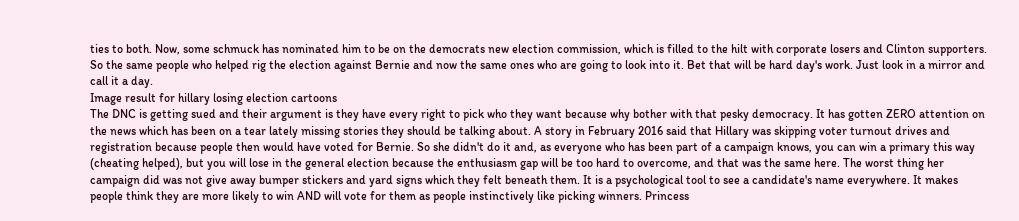ties to both. Now, some schmuck has nominated him to be on the democrats new election commission, which is filled to the hilt with corporate losers and Clinton supporters. So the same people who helped rig the election against Bernie and now the same ones who are going to look into it. Bet that will be hard day's work. Just look in a mirror and call it a day.
Image result for hillary losing election cartoons
The DNC is getting sued and their argument is they have every right to pick who they want because why bother with that pesky democracy. It has gotten ZERO attention on the news which has been on a tear lately missing stories they should be talking about. A story in February 2016 said that Hillary was skipping voter turnout drives and registration because people then would have voted for Bernie. So she didn't do it and, as everyone who has been part of a campaign knows, you can win a primary this way (cheating helped), but you will lose in the general election because the enthusiasm gap will be too hard to overcome, and that was the same here. The worst thing her campaign did was not give away bumper stickers and yard signs which they felt beneath them. It is a psychological tool to see a candidate's name everywhere. It makes people think they are more likely to win AND will vote for them as people instinctively like picking winners. Princess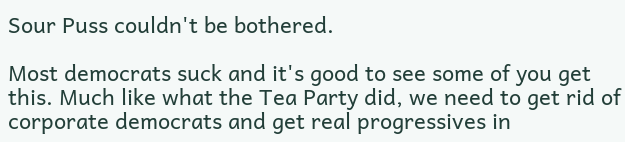Sour Puss couldn't be bothered.

Most democrats suck and it's good to see some of you get this. Much like what the Tea Party did, we need to get rid of corporate democrats and get real progressives in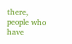there, people who have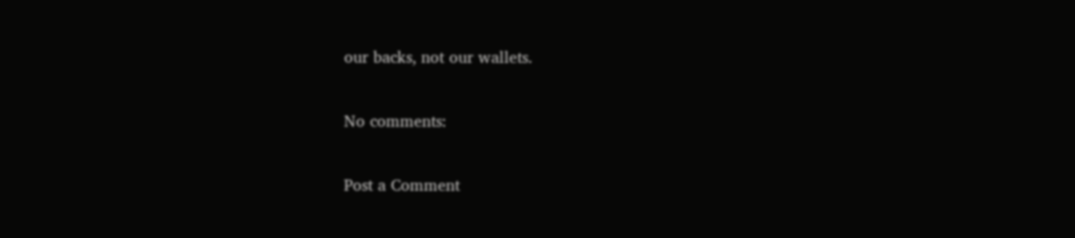our backs, not our wallets.

No comments:

Post a Comment